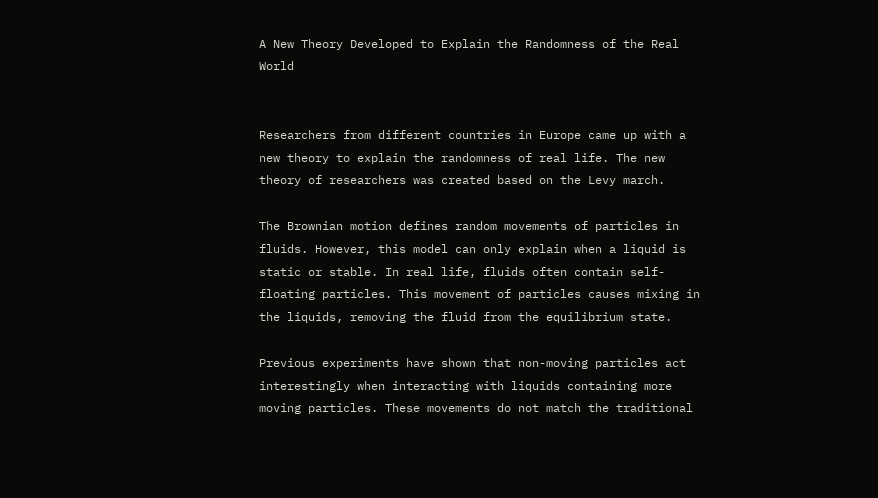A New Theory Developed to Explain the Randomness of the Real World


Researchers from different countries in Europe came up with a new theory to explain the randomness of real life. The new theory of researchers was created based on the Levy march.

The Brownian motion defines random movements of particles in fluids. However, this model can only explain when a liquid is static or stable. In real life, fluids often contain self-floating particles. This movement of particles causes mixing in the liquids, removing the fluid from the equilibrium state.

Previous experiments have shown that non-moving particles act interestingly when interacting with liquids containing more moving particles. These movements do not match the traditional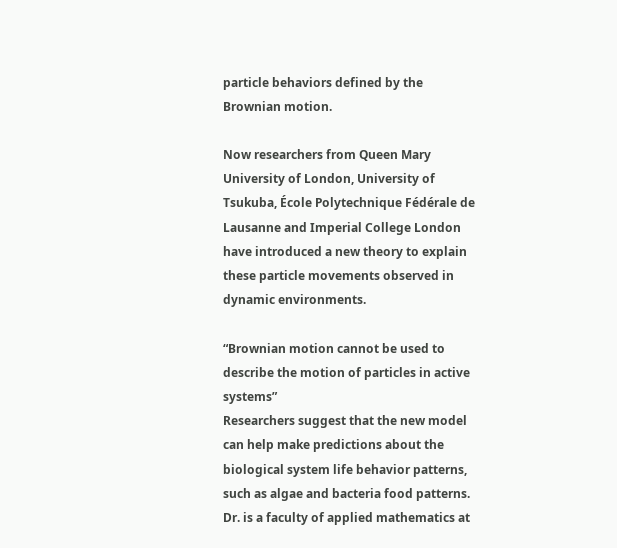particle behaviors defined by the Brownian motion.

Now researchers from Queen Mary University of London, University of Tsukuba, École Polytechnique Fédérale de Lausanne and Imperial College London have introduced a new theory to explain these particle movements observed in dynamic environments.

“Brownian motion cannot be used to describe the motion of particles in active systems”
Researchers suggest that the new model can help make predictions about the biological system life behavior patterns, such as algae and bacteria food patterns. Dr. is a faculty of applied mathematics at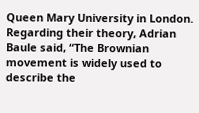Queen Mary University in London. Regarding their theory, Adrian Baule said, “The Brownian movement is widely used to describe the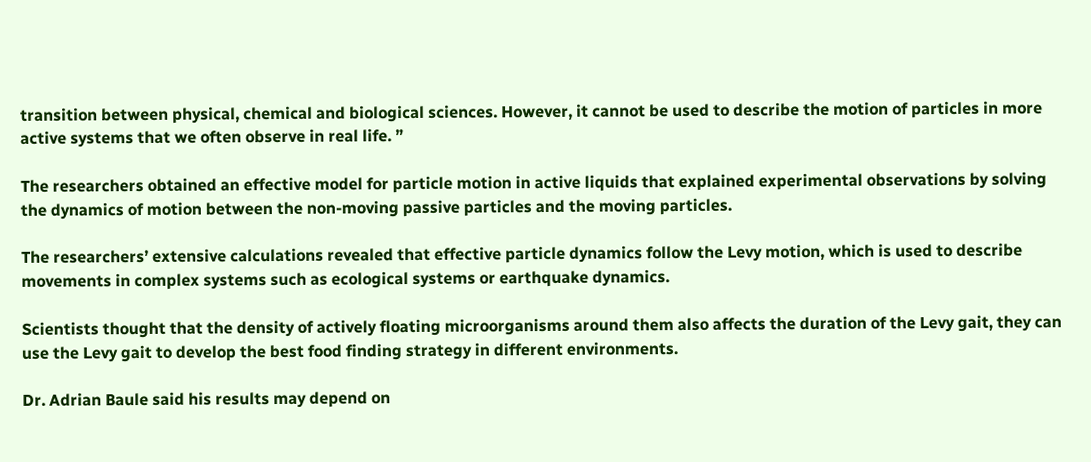transition between physical, chemical and biological sciences. However, it cannot be used to describe the motion of particles in more active systems that we often observe in real life. ”

The researchers obtained an effective model for particle motion in active liquids that explained experimental observations by solving the dynamics of motion between the non-moving passive particles and the moving particles.

The researchers’ extensive calculations revealed that effective particle dynamics follow the Levy motion, which is used to describe movements in complex systems such as ecological systems or earthquake dynamics.

Scientists thought that the density of actively floating microorganisms around them also affects the duration of the Levy gait, they can use the Levy gait to develop the best food finding strategy in different environments.

Dr. Adrian Baule said his results may depend on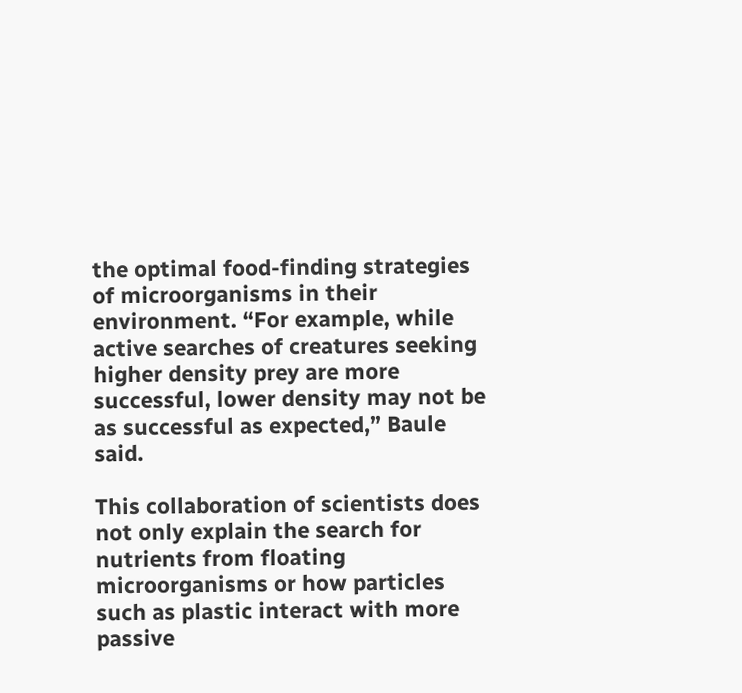the optimal food-finding strategies of microorganisms in their environment. “For example, while active searches of creatures seeking higher density prey are more successful, lower density may not be as successful as expected,” Baule said.

This collaboration of scientists does not only explain the search for nutrients from floating microorganisms or how particles such as plastic interact with more passive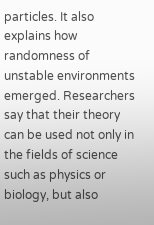particles. It also explains how randomness of unstable environments emerged. Researchers say that their theory can be used not only in the fields of science such as physics or biology, but also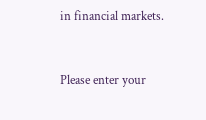in financial markets.


Please enter your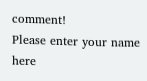comment!
Please enter your name here